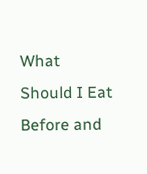What Should I Eat Before and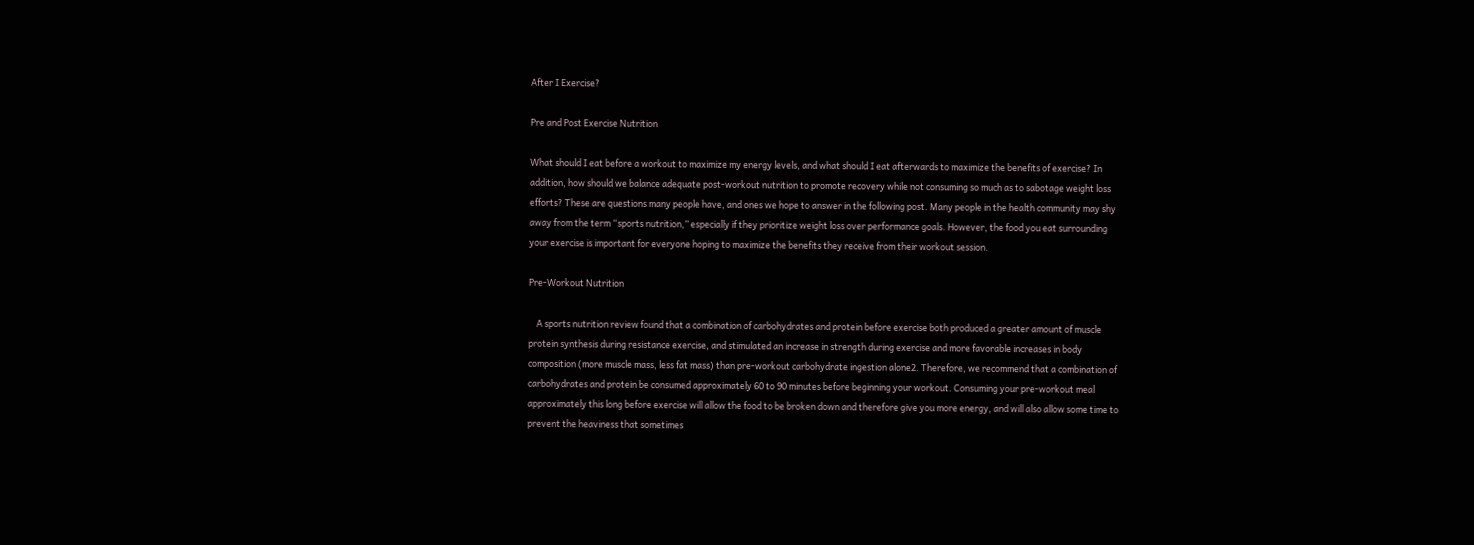After I Exercise?

Pre and Post Exercise Nutrition

What should I eat before a workout to maximize my energy levels, and what should I eat afterwards to maximize the benefits of exercise? In addition, how should we balance adequate post-workout nutrition to promote recovery while not consuming so much as to sabotage weight loss efforts? These are questions many people have, and ones we hope to answer in the following post. Many people in the health community may shy away from the term “sports nutrition,” especially if they prioritize weight loss over performance goals. However, the food you eat surrounding your exercise is important for everyone hoping to maximize the benefits they receive from their workout session.

Pre-Workout Nutrition

    A sports nutrition review found that a combination of carbohydrates and protein before exercise both produced a greater amount of muscle protein synthesis during resistance exercise, and stimulated an increase in strength during exercise and more favorable increases in body composition (more muscle mass, less fat mass) than pre-workout carbohydrate ingestion alone2. Therefore, we recommend that a combination of carbohydrates and protein be consumed approximately 60 to 90 minutes before beginning your workout. Consuming your pre-workout meal approximately this long before exercise will allow the food to be broken down and therefore give you more energy, and will also allow some time to prevent the heaviness that sometimes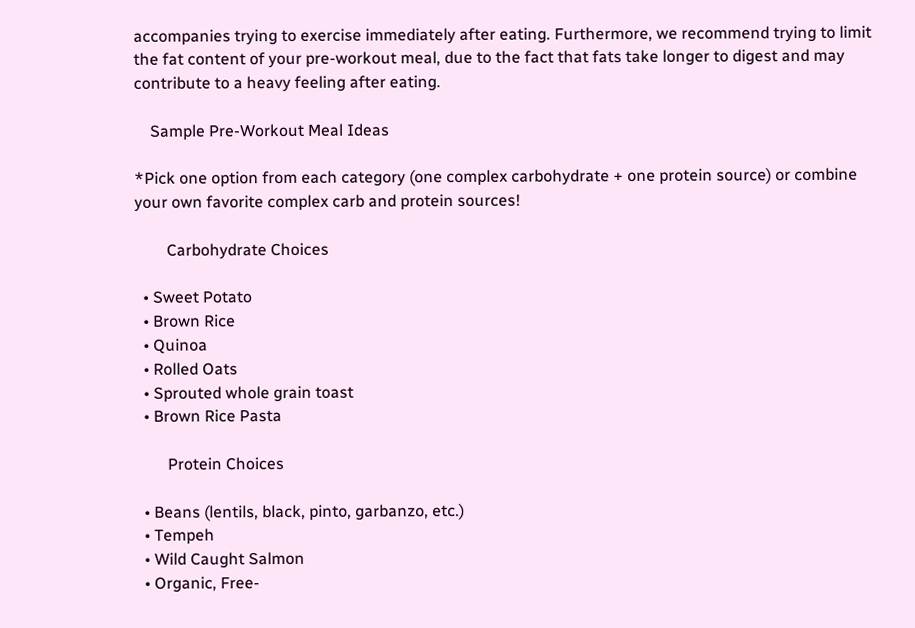accompanies trying to exercise immediately after eating. Furthermore, we recommend trying to limit the fat content of your pre-workout meal, due to the fact that fats take longer to digest and may contribute to a heavy feeling after eating.

    Sample Pre-Workout Meal Ideas

*Pick one option from each category (one complex carbohydrate + one protein source) or combine your own favorite complex carb and protein sources!

        Carbohydrate Choices

  • Sweet Potato
  • Brown Rice
  • Quinoa
  • Rolled Oats
  • Sprouted whole grain toast
  • Brown Rice Pasta

        Protein Choices

  • Beans (lentils, black, pinto, garbanzo, etc.)
  • Tempeh
  • Wild Caught Salmon
  • Organic, Free-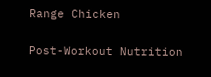Range Chicken

Post-Workout Nutrition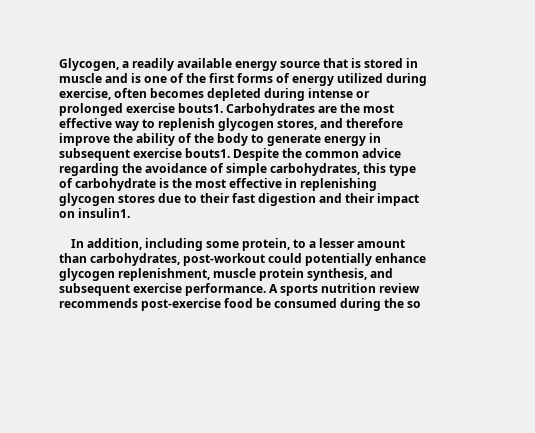Glycogen, a readily available energy source that is stored in muscle and is one of the first forms of energy utilized during exercise, often becomes depleted during intense or prolonged exercise bouts1. Carbohydrates are the most effective way to replenish glycogen stores, and therefore improve the ability of the body to generate energy in subsequent exercise bouts1. Despite the common advice regarding the avoidance of simple carbohydrates, this type of carbohydrate is the most effective in replenishing glycogen stores due to their fast digestion and their impact on insulin1.

    In addition, including some protein, to a lesser amount than carbohydrates, post-workout could potentially enhance glycogen replenishment, muscle protein synthesis, and subsequent exercise performance. A sports nutrition review recommends post-exercise food be consumed during the so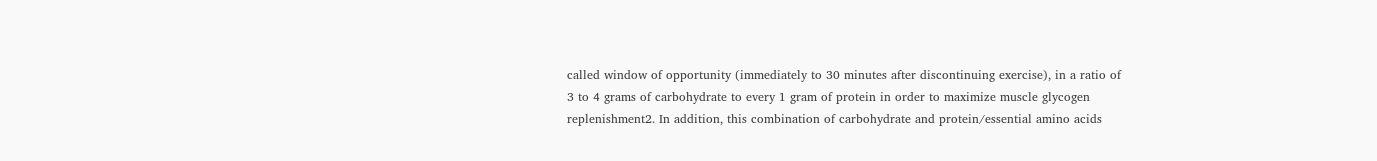called window of opportunity (immediately to 30 minutes after discontinuing exercise), in a ratio of 3 to 4 grams of carbohydrate to every 1 gram of protein in order to maximize muscle glycogen replenishment2. In addition, this combination of carbohydrate and protein/essential amino acids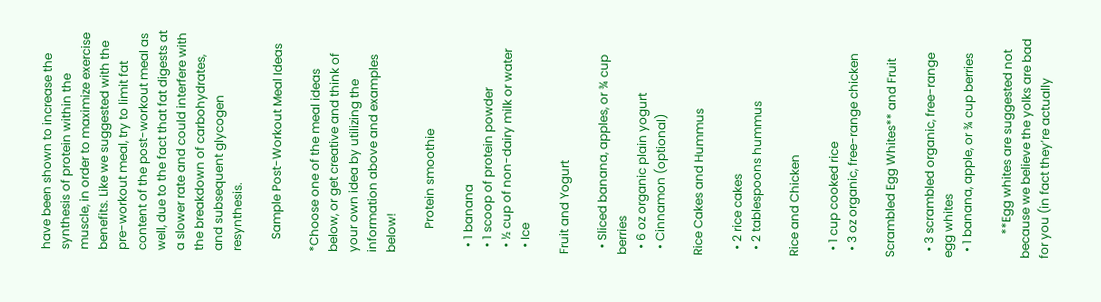have been shown to increase the synthesis of protein within the muscle, in order to maximize exercise benefits. Like we suggested with the pre-workout meal, try to limit fat content of the post-workout meal as well, due to the fact that fat digests at a slower rate and could interfere with the breakdown of carbohydrates, and subsequent glycogen resynthesis.

    Sample Post-Workout Meal Ideas

*Choose one of the meal ideas below, or get creative and think of your own idea by utilizing the information above and examples below!

        Protein smoothie

  • 1 banana
  • 1 scoop of protein powder
  • ½ cup of non-dairy milk or water
  • Ice

Fruit and Yogurt

  • Sliced banana, apples, or ¾ cup berries
  • 6 oz organic plain yogurt
  • Cinnamon (optional)

Rice Cakes and Hummus

  • 2 rice cakes
  • 2 tablespoons hummus

Rice and Chicken

  • 1 cup cooked rice
  • 3 oz organic, free-range chicken

Scrambled Egg Whites** and Fruit

  • 3 scrambled organic, free-range egg whites
  • 1 banana, apple, or ¾ cup berries

        **Egg whites are suggested not because we believe the yolks are bad for you (in fact they’re actually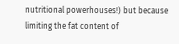nutritional powerhouses!) but because limiting the fat content of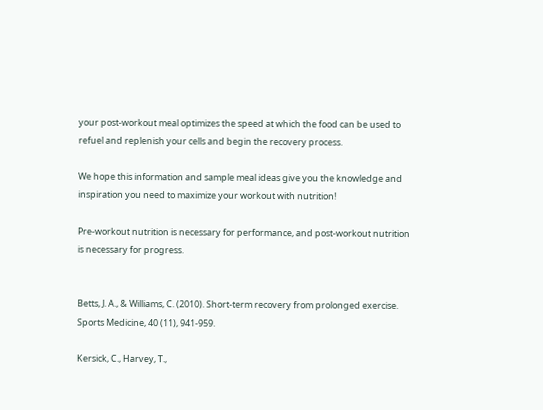your post-workout meal optimizes the speed at which the food can be used to refuel and replenish your cells and begin the recovery process.

We hope this information and sample meal ideas give you the knowledge and inspiration you need to maximize your workout with nutrition!

Pre-workout nutrition is necessary for performance, and post-workout nutrition is necessary for progress.


Betts, J. A., & Williams, C. (2010). Short-term recovery from prolonged exercise. Sports Medicine, 40 (11), 941-959.

Kersick, C., Harvey, T.,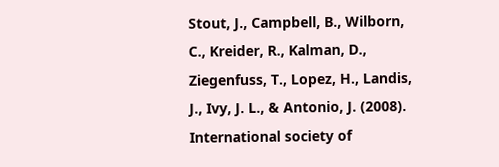Stout, J., Campbell, B., Wilborn, C., Kreider, R., Kalman, D., Ziegenfuss, T., Lopez, H., Landis, J., Ivy, J. L., & Antonio, J. (2008). International society of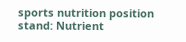sports nutrition position stand: Nutrient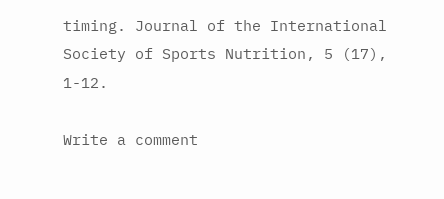timing. Journal of the International Society of Sports Nutrition, 5 (17), 1-12.

Write a comment